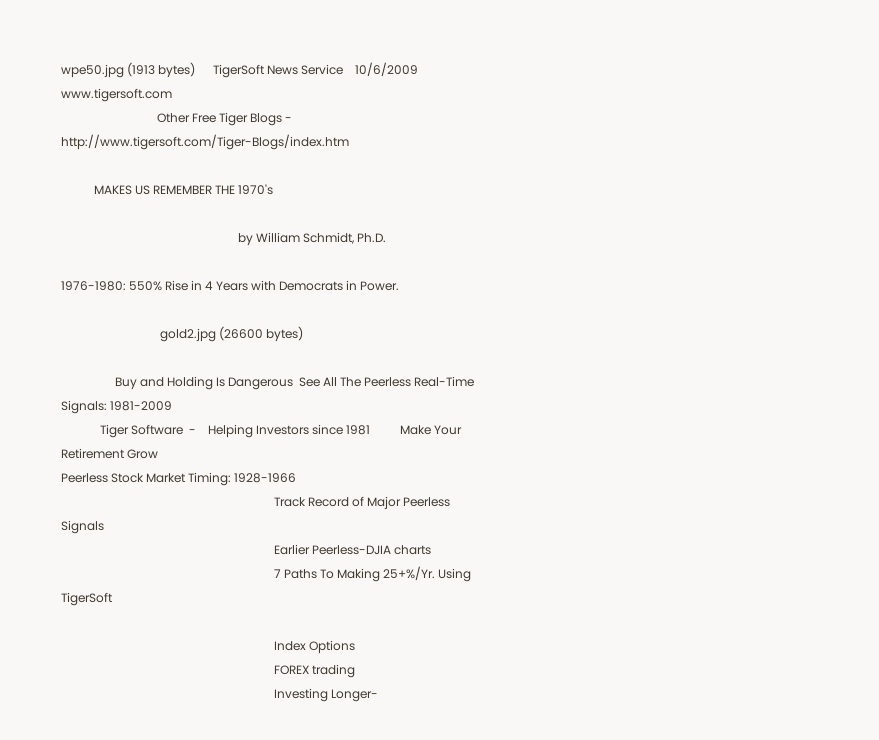wpe50.jpg (1913 bytes)      TigerSoft News Service    10/6/2009     www.tigersoft.com
                                Other Free Tiger Blogs - http://www.tigersoft.com/Tiger-Blogs/index.htm

           MAKES US REMEMBER THE 1970's

                                                           by William Schmidt, Ph.D.

1976-1980: 550% Rise in 4 Years with Democrats in Power.

                                 gold2.jpg (26600 bytes)

                  Buy and Holding Is Dangerous  See All The Peerless Real-Time Signals: 1981-2009
             Tiger Software  -    Helping Investors since 1981          Make Your Retirement Grow
Peerless Stock Market Timing: 1928-1966
                                                                       Track Record of Major Peerless Signals
                                                                       Earlier Peerless-DJIA charts
                                                                       7 Paths To Making 25+%/Yr. Using TigerSoft

                                                                       Index Options
                                                                       FOREX trading
                                                                       Investing Longer-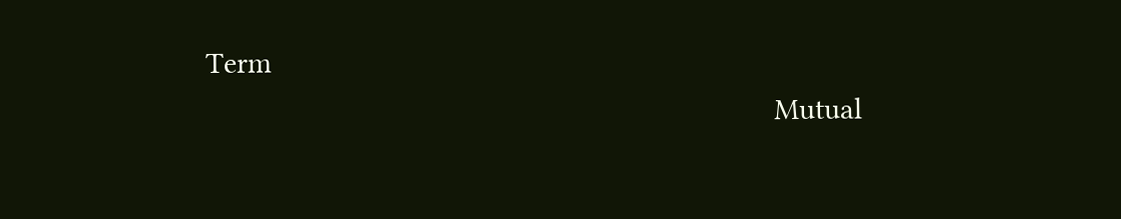Term
                                                                       Mutual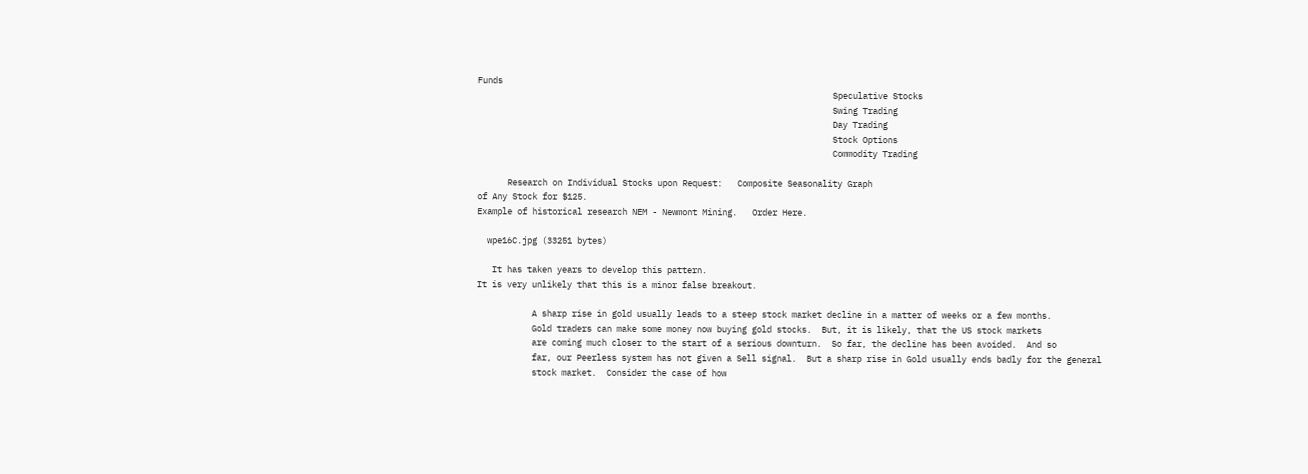Funds
                                                                       Speculative Stocks
                                                                       Swing Trading
                                                                       Day Trading
                                                                       Stock Options
                                                                       Commodity Trading

      Research on Individual Stocks upon Request:   Composite Seasonality Graph
of Any Stock for $125.
Example of historical research NEM - Newmont Mining.   Order Here.

  wpe16C.jpg (33251 bytes)

   It has taken years to develop this pattern.
It is very unlikely that this is a minor false breakout.

           A sharp rise in gold usually leads to a steep stock market decline in a matter of weeks or a few months.
           Gold traders can make some money now buying gold stocks.  But, it is likely, that the US stock markets
           are coming much closer to the start of a serious downturn.  So far, the decline has been avoided.  And so
           far, our Peerless system has not given a Sell signal.  But a sharp rise in Gold usually ends badly for the general
           stock market.  Consider the case of how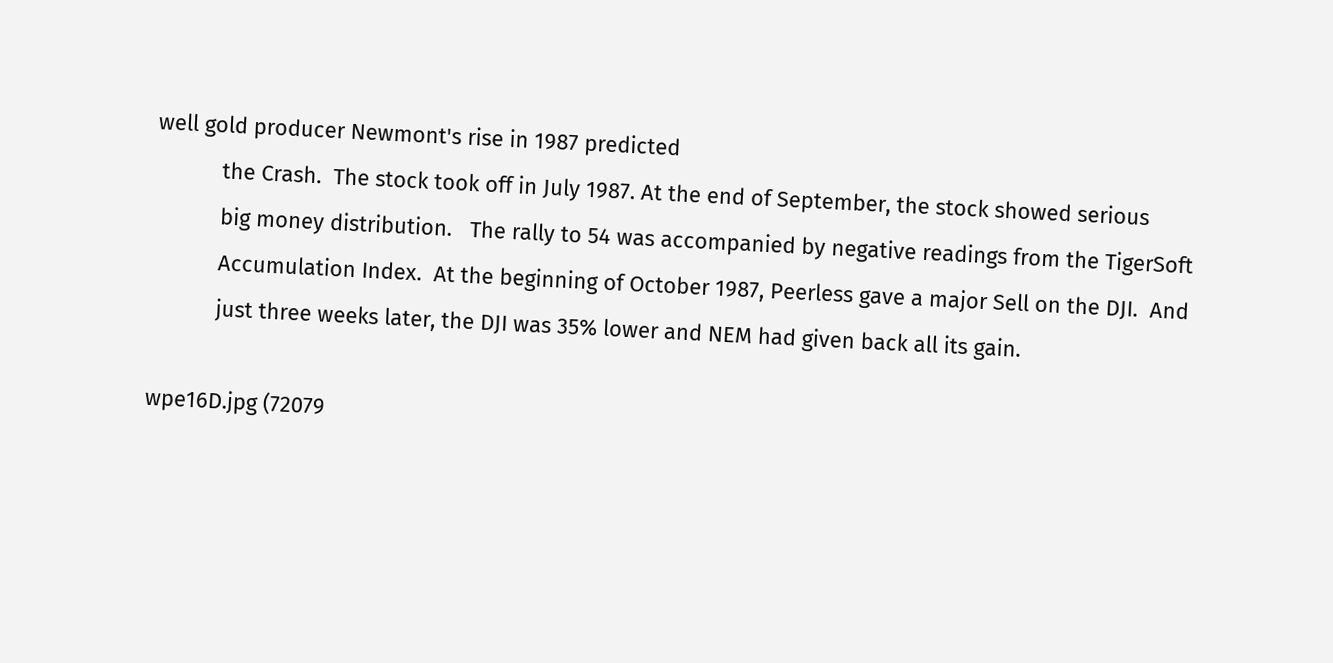well gold producer Newmont's rise in 1987 predicted
           the Crash.  The stock took off in July 1987. At the end of September, the stock showed serious
           big money distribution.   The rally to 54 was accompanied by negative readings from the TigerSoft
           Accumulation Index.  At the beginning of October 1987, Peerless gave a major Sell on the DJI.  And
           just three weeks later, the DJI was 35% lower and NEM had given back all its gain.

wpe16D.jpg (72079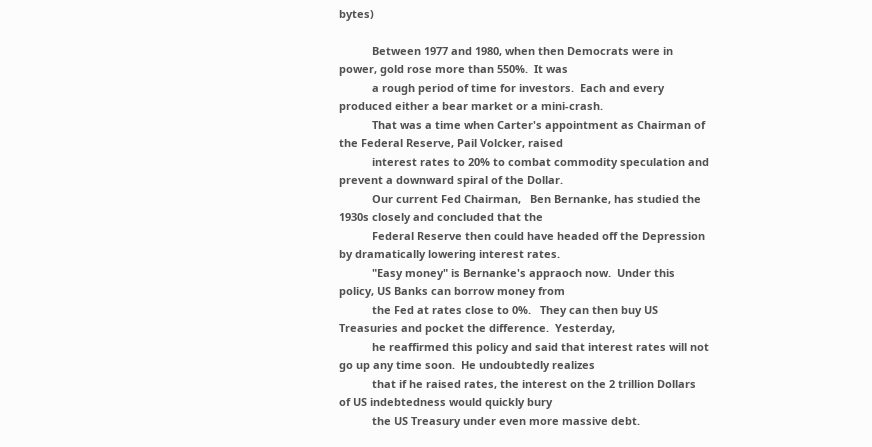bytes)

           Between 1977 and 1980, when then Democrats were in power, gold rose more than 550%.  It was
           a rough period of time for investors.  Each and every produced either a bear market or a mini-crash.
           That was a time when Carter's appointment as Chairman of the Federal Reserve, Pail Volcker, raised
           interest rates to 20% to combat commodity speculation and prevent a downward spiral of the Dollar.
           Our current Fed Chairman,   Ben Bernanke, has studied the 1930s closely and concluded that the
           Federal Reserve then could have headed off the Depression by dramatically lowering interest rates.
           "Easy money" is Bernanke's appraoch now.  Under this policy, US Banks can borrow money from
           the Fed at rates close to 0%.   They can then buy US Treasuries and pocket the difference.  Yesterday,
           he reaffirmed this policy and said that interest rates will not go up any time soon.  He undoubtedly realizes
           that if he raised rates, the interest on the 2 trillion Dollars of US indebtedness would quickly bury
           the US Treasury under even more massive debt.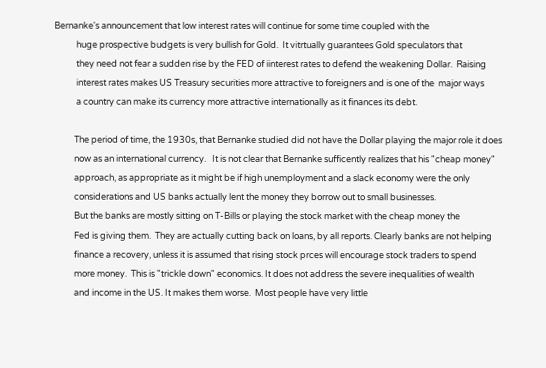Bernanke's announcement that low interest rates will continue for some time coupled with the
           huge prospective budgets is very bullish for Gold.  It vitrtually guarantees Gold speculators that
           they need not fear a sudden rise by the FED of iinterest rates to defend the weakening Dollar.  Raising
           interest rates makes US Treasury securities more attractive to foreigners and is one of the  major ways
           a country can make its currency more attractive internationally as it finances its debt.

          The period of time, the 1930s, that Bernanke studied did not have the Dollar playing the major role it does
          now as an international currency.   It is not clear that Bernanke sufficently realizes that his "cheap money"
          approach, as appropriate as it might be if high unemployment and a slack economy were the only
          considerations and US banks actually lent the money they borrow out to small businesses.
          But the banks are mostly sitting on T-Bills or playing the stock market with the cheap money the
          Fed is giving them.  They are actually cutting back on loans, by all reports. Clearly banks are not helping
          finance a recovery, unless it is assumed that rising stock prces will encourage stock traders to spend
          more money.  This is "trickle down" economics. It does not address the severe inequalities of wealth
          and income in the US. It makes them worse.  Most people have very little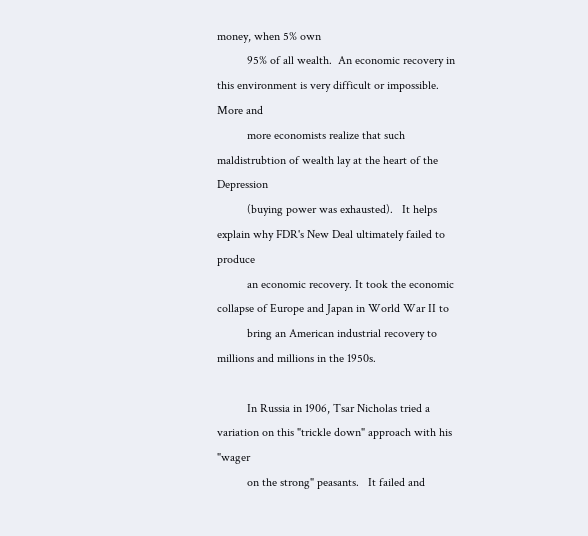money, when 5% own
          95% of all wealth.  An economic recovery in this environment is very difficult or impossible. More and
          more economists realize that such maldistrubtion of wealth lay at the heart of the Depression
          (buying power was exhausted).   It helps explain why FDR's New Deal ultimately failed to produce
          an economic recovery. It took the economic collapse of Europe and Japan in World War II to
          bring an American industrial recovery to millions and millions in the 1950s.

          In Russia in 1906, Tsar Nicholas tried a variation on this "trickle down" approach with his "wager
          on the strong" peasants.   It failed and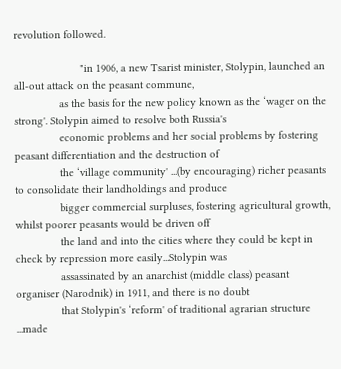revolution followed.

                      "in 1906, a new Tsarist minister, Stolypin, launched an all-out attack on the peasant commune,
               as the basis for the new policy known as the ‘wager on the strong'. Stolypin aimed to resolve both Russia's
               economic problems and her social problems by fostering peasant differentiation and the destruction of
               the ‘village community' ...(by encouraging) richer peasants to consolidate their landholdings and produce
               bigger commercial surpluses, fostering agricultural growth, whilst poorer peasants would be driven off
               the land and into the cities where they could be kept in check by repression more easily...Stolypin was
               assassinated by an anarchist (middle class) peasant organiser (Narodnik) in 1911, and there is no doubt
               that Stolypin's ‘reform' of traditional agrarian structure ...made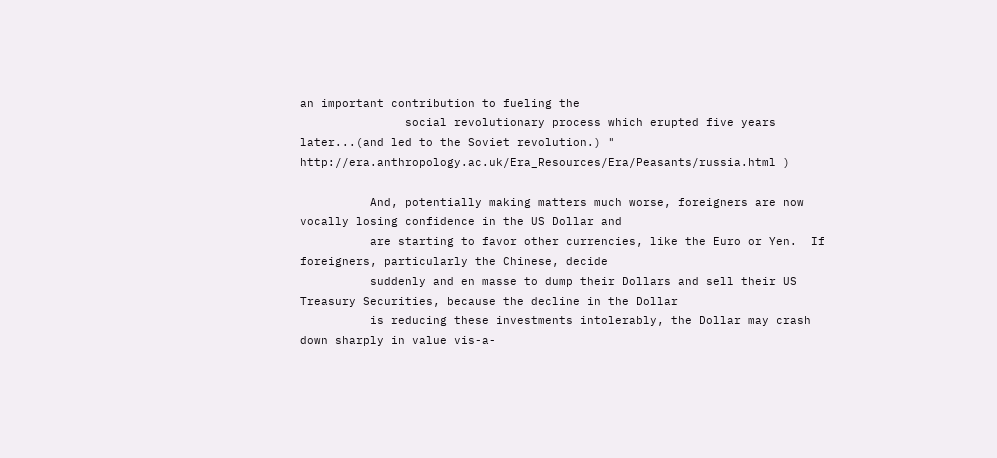an important contribution to fueling the
               social revolutionary process which erupted five years later...(and led to the Soviet revolution.) "
http://era.anthropology.ac.uk/Era_Resources/Era/Peasants/russia.html )

          And, potentially making matters much worse, foreigners are now vocally losing confidence in the US Dollar and
          are starting to favor other currencies, like the Euro or Yen.  If foreigners, particularly the Chinese, decide
          suddenly and en masse to dump their Dollars and sell their US Treasury Securities, because the decline in the Dollar
          is reducing these investments intolerably, the Dollar may crash down sharply in value vis-a-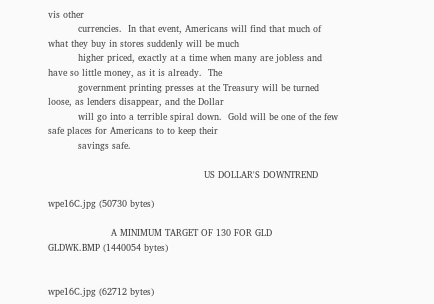vis other
          currencies.  In that event, Americans will find that much of what they buy in stores suddenly will be much
          higher priced, exactly at a time when many are jobless and have so little money, as it is already.  The
          government printing presses at the Treasury will be turned loose, as lenders disappear, and the Dollar
          will go into a terrible spiral down.  Gold will be one of the few safe places for Americans to to keep their
          savings safe.

                                                    US DOLLAR'S DOWNTREND

wpe16C.jpg (50730 bytes)

                     A MINIMUM TARGET OF 130 FOR GLD
GLDWK.BMP (1440054 bytes)


wpe16C.jpg (62712 bytes)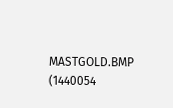MASTGOLD.BMP (1440054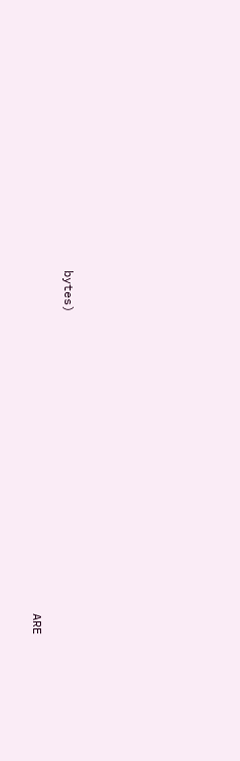bytes)

                                                 ARE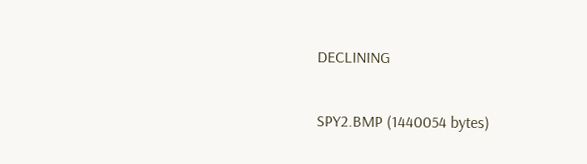DECLINING

SPY2.BMP (1440054 bytes)